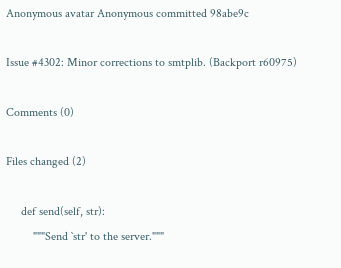Anonymous avatar Anonymous committed 98abe9c

Issue #4302: Minor corrections to smtplib. (Backport r60975)

Comments (0)

Files changed (2)

     def send(self, str):
         """Send `str' to the server."""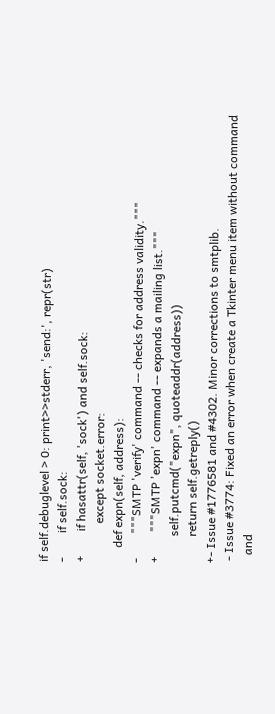if self.debuglevel > 0: print>>stderr, 'send:', repr(str)
-        if self.sock:
+        if hasattr(self, 'sock') and self.sock:
             except socket.error:
     def expn(self, address):
-        """SMTP 'verify' command -- checks for address validity."""
+        """SMTP 'expn' command -- expands a mailing list."""
         self.putcmd("expn", quoteaddr(address))
         return self.getreply()
+- Issue #1776581 and #4302. Minor corrections to smtplib.
 - Issue #3774: Fixed an error when create a Tkinter menu item without command
   and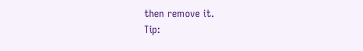then remove it.
Tip: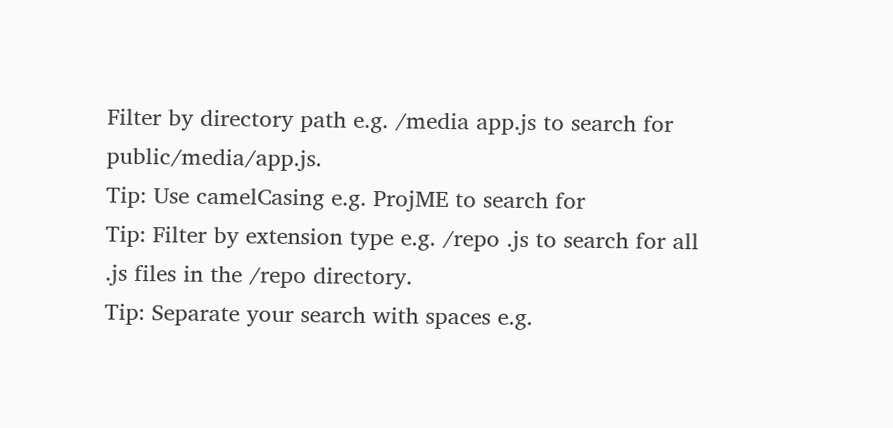Filter by directory path e.g. /media app.js to search for public/media/app.js.
Tip: Use camelCasing e.g. ProjME to search for
Tip: Filter by extension type e.g. /repo .js to search for all .js files in the /repo directory.
Tip: Separate your search with spaces e.g.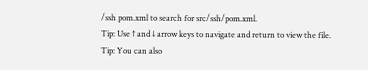/ssh pom.xml to search for src/ssh/pom.xml.
Tip: Use ↑ and ↓ arrow keys to navigate and return to view the file.
Tip: You can also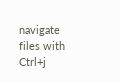navigate files with Ctrl+j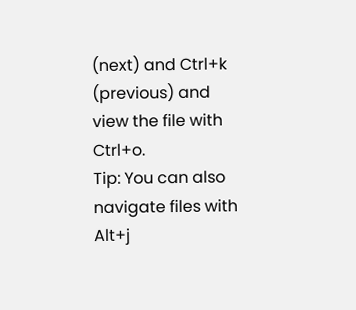(next) and Ctrl+k (previous) and view the file with Ctrl+o.
Tip: You can also navigate files with Alt+j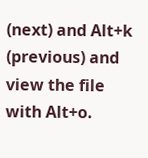(next) and Alt+k (previous) and view the file with Alt+o.